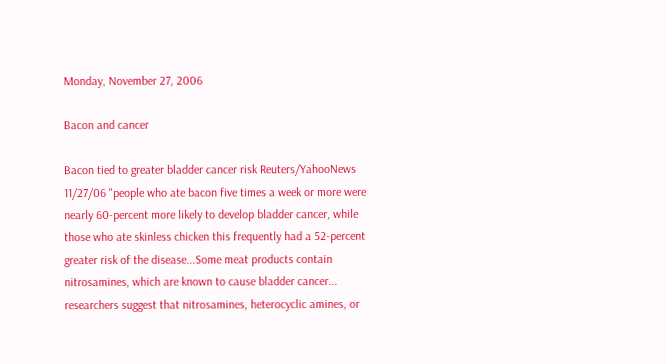Monday, November 27, 2006

Bacon and cancer

Bacon tied to greater bladder cancer risk Reuters/YahooNews 11/27/06 "people who ate bacon five times a week or more were nearly 60-percent more likely to develop bladder cancer, while those who ate skinless chicken this frequently had a 52-percent greater risk of the disease...Some meat products contain nitrosamines, which are known to cause bladder cancer... researchers suggest that nitrosamines, heterocyclic amines, or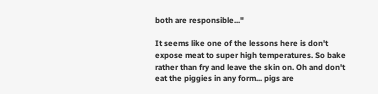both are responsible..."

It seems like one of the lessons here is don't expose meat to super high temperatures. So bake rather than fry and leave the skin on. Oh and don't eat the piggies in any form... pigs are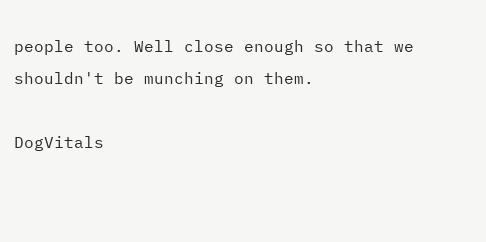people too. Well close enough so that we shouldn't be munching on them.

DogVitals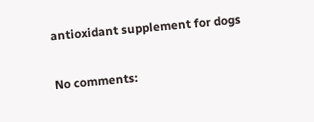antioxidant supplement for dogs

No comments: